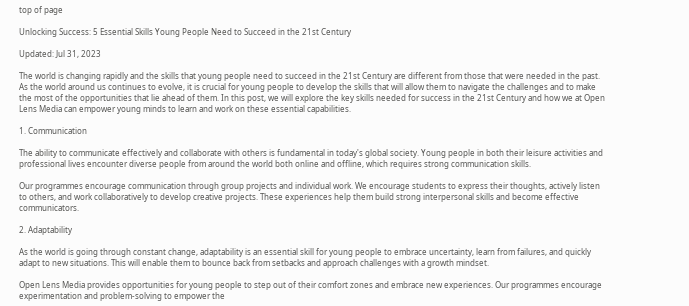top of page

Unlocking Success: 5 Essential Skills Young People Need to Succeed in the 21st Century

Updated: Jul 31, 2023

The world is changing rapidly and the skills that young people need to succeed in the 21st Century are different from those that were needed in the past. As the world around us continues to evolve, it is crucial for young people to develop the skills that will allow them to navigate the challenges and to make the most of the opportunities that lie ahead of them. In this post, we will explore the key skills needed for success in the 21st Century and how we at Open Lens Media can empower young minds to learn and work on these essential capabilities.

1. Communication

The ability to communicate effectively and collaborate with others is fundamental in today's global society. Young people in both their leisure activities and professional lives encounter diverse people from around the world both online and offline, which requires strong communication skills.

Our programmes encourage communication through group projects and individual work. We encourage students to express their thoughts, actively listen to others, and work collaboratively to develop creative projects. These experiences help them build strong interpersonal skills and become effective communicators.

2. Adaptability

As the world is going through constant change, adaptability is an essential skill for young people to embrace uncertainty, learn from failures, and quickly adapt to new situations. This will enable them to bounce back from setbacks and approach challenges with a growth mindset.

Open Lens Media provides opportunities for young people to step out of their comfort zones and embrace new experiences. Our programmes encourage experimentation and problem-solving to empower the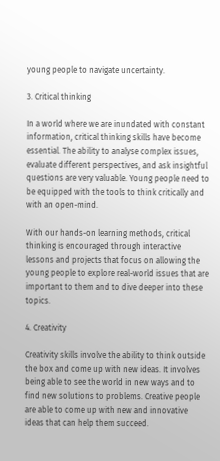young people to navigate uncertainty.

3. Critical thinking

In a world where we are inundated with constant information, critical thinking skills have become essential. The ability to analyse complex issues, evaluate different perspectives, and ask insightful questions are very valuable. Young people need to be equipped with the tools to think critically and with an open-mind.

With our hands-on learning methods, critical thinking is encouraged through interactive lessons and projects that focus on allowing the young people to explore real-world issues that are important to them and to dive deeper into these topics.

4. Creativity

Creativity skills involve the ability to think outside the box and come up with new ideas. It involves being able to see the world in new ways and to find new solutions to problems. Creative people are able to come up with new and innovative ideas that can help them succeed.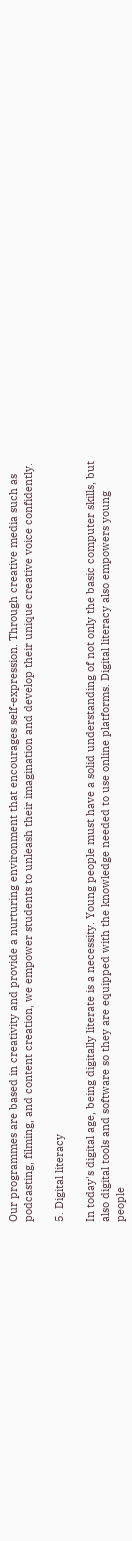Our programmes are based in creativity and provide a nurturing environment that encourages self-expression. Through creative media such as podcasting, filming, and content creation, we empower students to unleash their imagination and develop their unique creative voice confidently.

5. Digital literacy

In today's digital age, being digitally literate is a necessity. Young people must have a solid understanding of not only the basic computer skills, but also digital tools and software so they are equipped with the knowledge needed to use online platforms. Digital literacy also empowers young people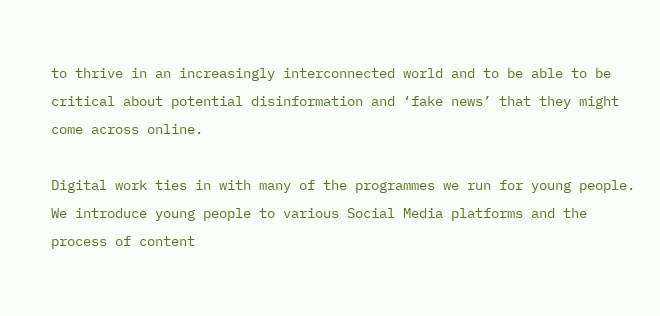to thrive in an increasingly interconnected world and to be able to be critical about potential disinformation and ‘fake news’ that they might come across online.

Digital work ties in with many of the programmes we run for young people. We introduce young people to various Social Media platforms and the process of content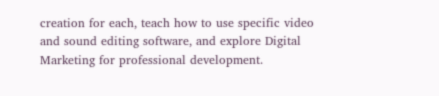creation for each, teach how to use specific video and sound editing software, and explore Digital Marketing for professional development.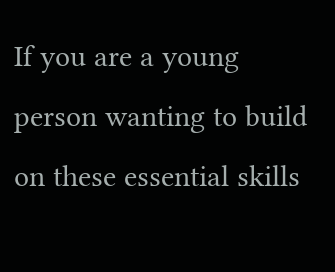If you are a young person wanting to build on these essential skills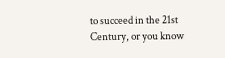to succeed in the 21st Century, or you know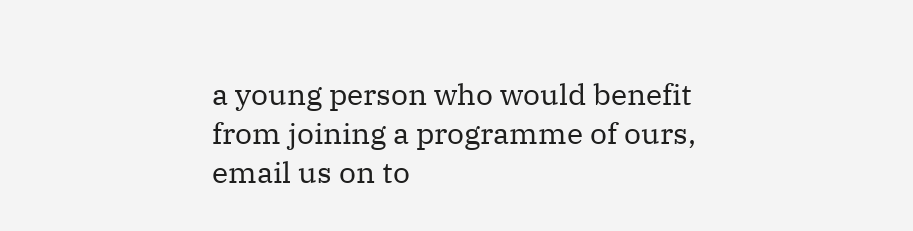a young person who would benefit from joining a programme of ours, email us on to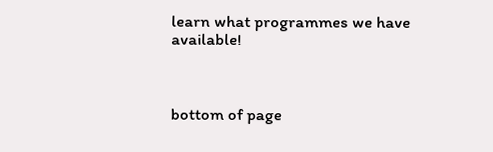learn what programmes we have available!



bottom of page